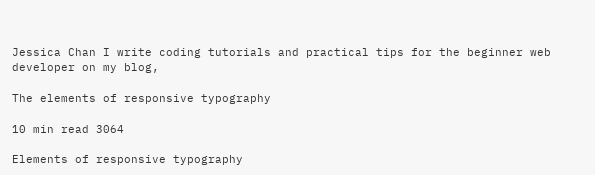Jessica Chan I write coding tutorials and practical tips for the beginner web developer on my blog,

The elements of responsive typography

10 min read 3064

Elements of responsive typography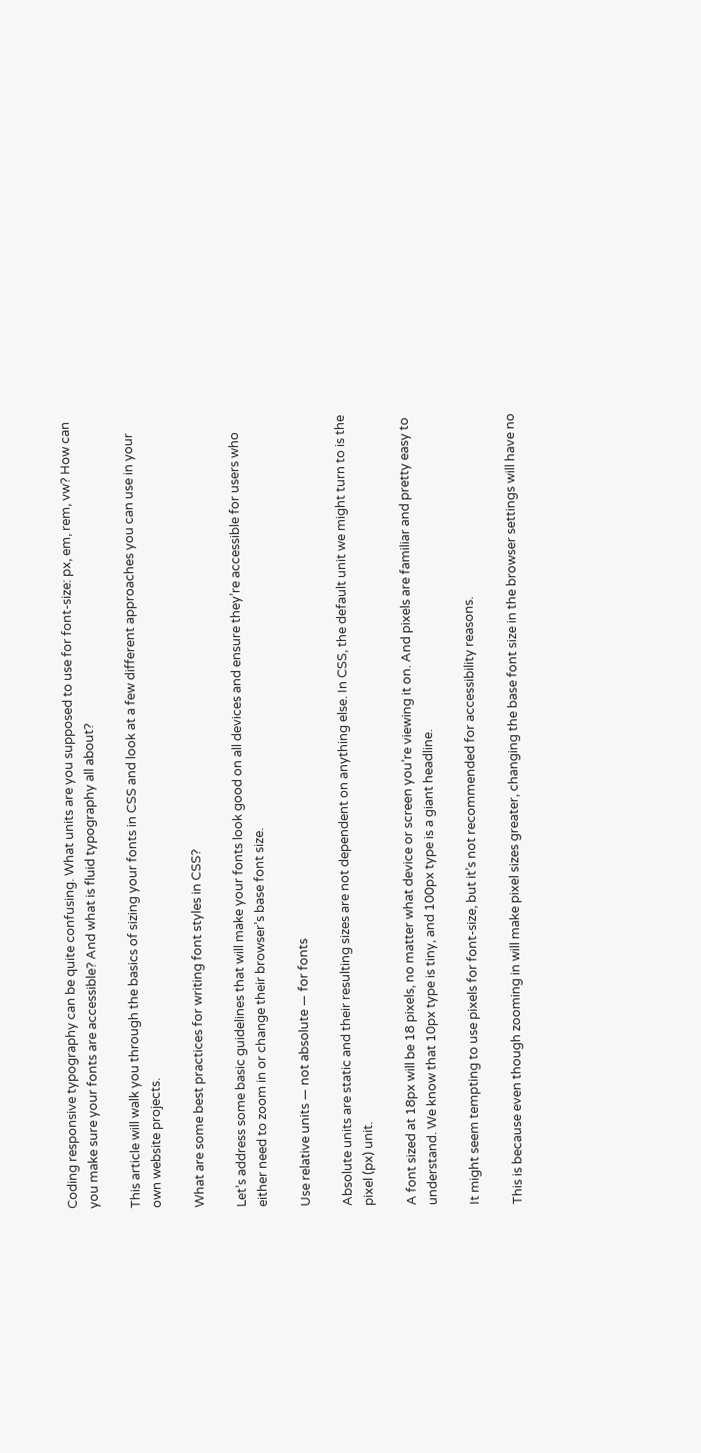Coding responsive typography can be quite confusing. What units are you supposed to use for font-size: px, em, rem, vw? How can you make sure your fonts are accessible? And what is fluid typography all about?

This article will walk you through the basics of sizing your fonts in CSS and look at a few different approaches you can use in your own website projects.

What are some best practices for writing font styles in CSS?

Let’s address some basic guidelines that will make your fonts look good on all devices and ensure they’re accessible for users who either need to zoom in or change their browser’s base font size.

Use relative units — not absolute — for fonts

Absolute units are static and their resulting sizes are not dependent on anything else. In CSS, the default unit we might turn to is the pixel (px) unit.

A font sized at 18px will be 18 pixels, no matter what device or screen you’re viewing it on. And pixels are familiar and pretty easy to understand. We know that 10px type is tiny, and 100px type is a giant headline.

It might seem tempting to use pixels for font-size, but it’s not recommended for accessibility reasons.

This is because even though zooming in will make pixel sizes greater, changing the base font size in the browser settings will have no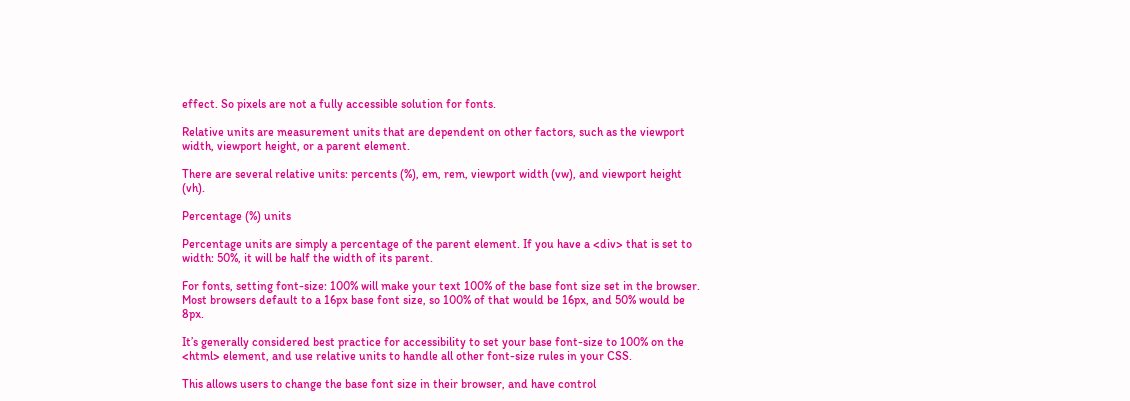effect. So pixels are not a fully accessible solution for fonts.

Relative units are measurement units that are dependent on other factors, such as the viewport width, viewport height, or a parent element.

There are several relative units: percents (%), em, rem, viewport width (vw), and viewport height (vh).

Percentage (%) units

Percentage units are simply a percentage of the parent element. If you have a <div> that is set to width: 50%, it will be half the width of its parent.

For fonts, setting font-size: 100% will make your text 100% of the base font size set in the browser. Most browsers default to a 16px base font size, so 100% of that would be 16px, and 50% would be 8px.

It’s generally considered best practice for accessibility to set your base font-size to 100% on the <html> element, and use relative units to handle all other font-size rules in your CSS.

This allows users to change the base font size in their browser, and have control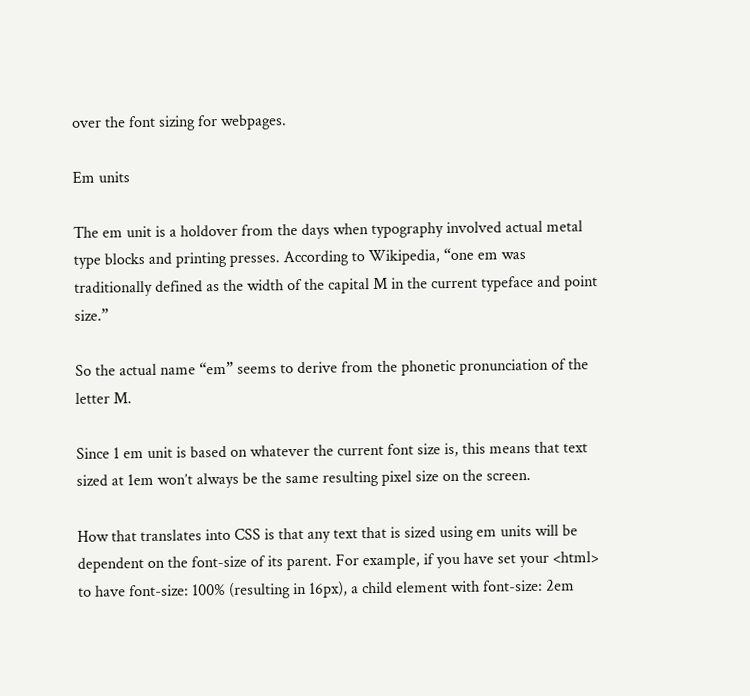over the font sizing for webpages.

Em units

The em unit is a holdover from the days when typography involved actual metal type blocks and printing presses. According to Wikipedia, “one em was traditionally defined as the width of the capital M in the current typeface and point size.”

So the actual name “em” seems to derive from the phonetic pronunciation of the letter M.

Since 1 em unit is based on whatever the current font size is, this means that text sized at 1em won’t always be the same resulting pixel size on the screen.

How that translates into CSS is that any text that is sized using em units will be dependent on the font-size of its parent. For example, if you have set your <html> to have font-size: 100% (resulting in 16px), a child element with font-size: 2em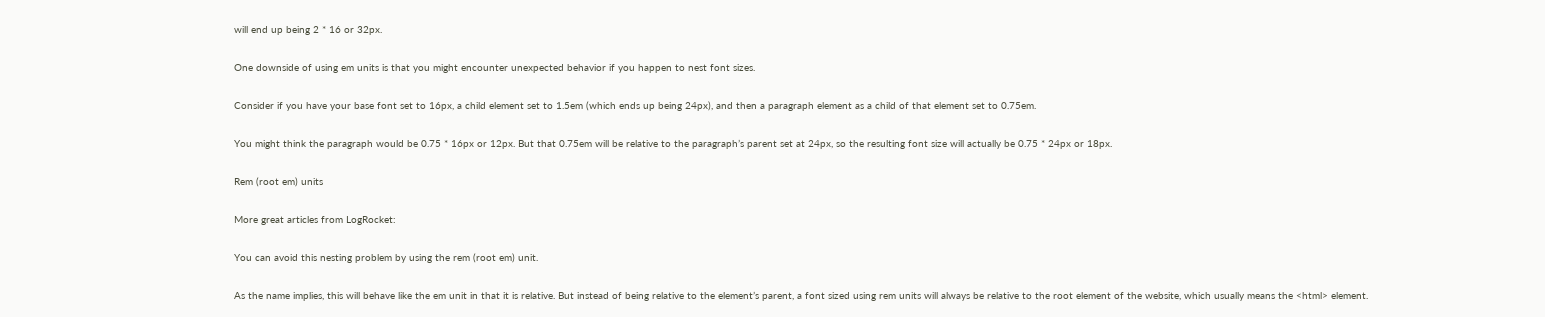will end up being 2 * 16 or 32px.

One downside of using em units is that you might encounter unexpected behavior if you happen to nest font sizes.

Consider if you have your base font set to 16px, a child element set to 1.5em (which ends up being 24px), and then a paragraph element as a child of that element set to 0.75em.

You might think the paragraph would be 0.75 * 16px or 12px. But that 0.75em will be relative to the paragraph’s parent set at 24px, so the resulting font size will actually be 0.75 * 24px or 18px.

Rem (root em) units

More great articles from LogRocket:

You can avoid this nesting problem by using the rem (root em) unit.

As the name implies, this will behave like the em unit in that it is relative. But instead of being relative to the element’s parent, a font sized using rem units will always be relative to the root element of the website, which usually means the <html> element.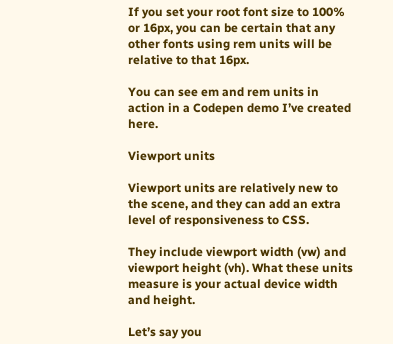If you set your root font size to 100% or 16px, you can be certain that any other fonts using rem units will be relative to that 16px.

You can see em and rem units in action in a Codepen demo I’ve created here.

Viewport units

Viewport units are relatively new to the scene, and they can add an extra level of responsiveness to CSS.

They include viewport width (vw) and viewport height (vh). What these units measure is your actual device width and height.

Let’s say you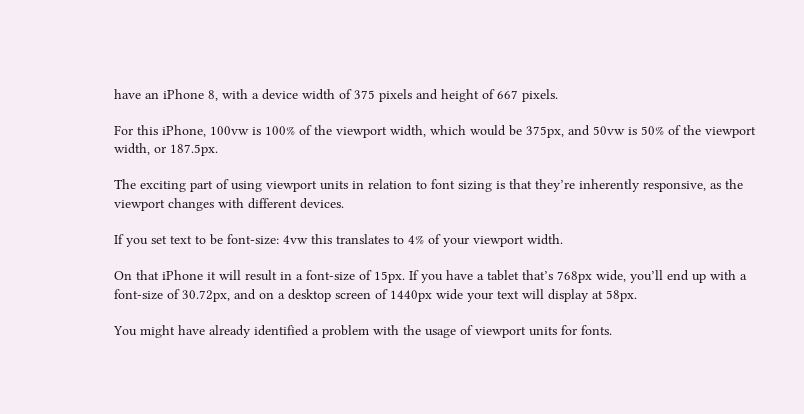have an iPhone 8, with a device width of 375 pixels and height of 667 pixels.

For this iPhone, 100vw is 100% of the viewport width, which would be 375px, and 50vw is 50% of the viewport width, or 187.5px.

The exciting part of using viewport units in relation to font sizing is that they’re inherently responsive, as the viewport changes with different devices.

If you set text to be font-size: 4vw this translates to 4% of your viewport width.

On that iPhone it will result in a font-size of 15px. If you have a tablet that’s 768px wide, you’ll end up with a font-size of 30.72px, and on a desktop screen of 1440px wide your text will display at 58px.

You might have already identified a problem with the usage of viewport units for fonts.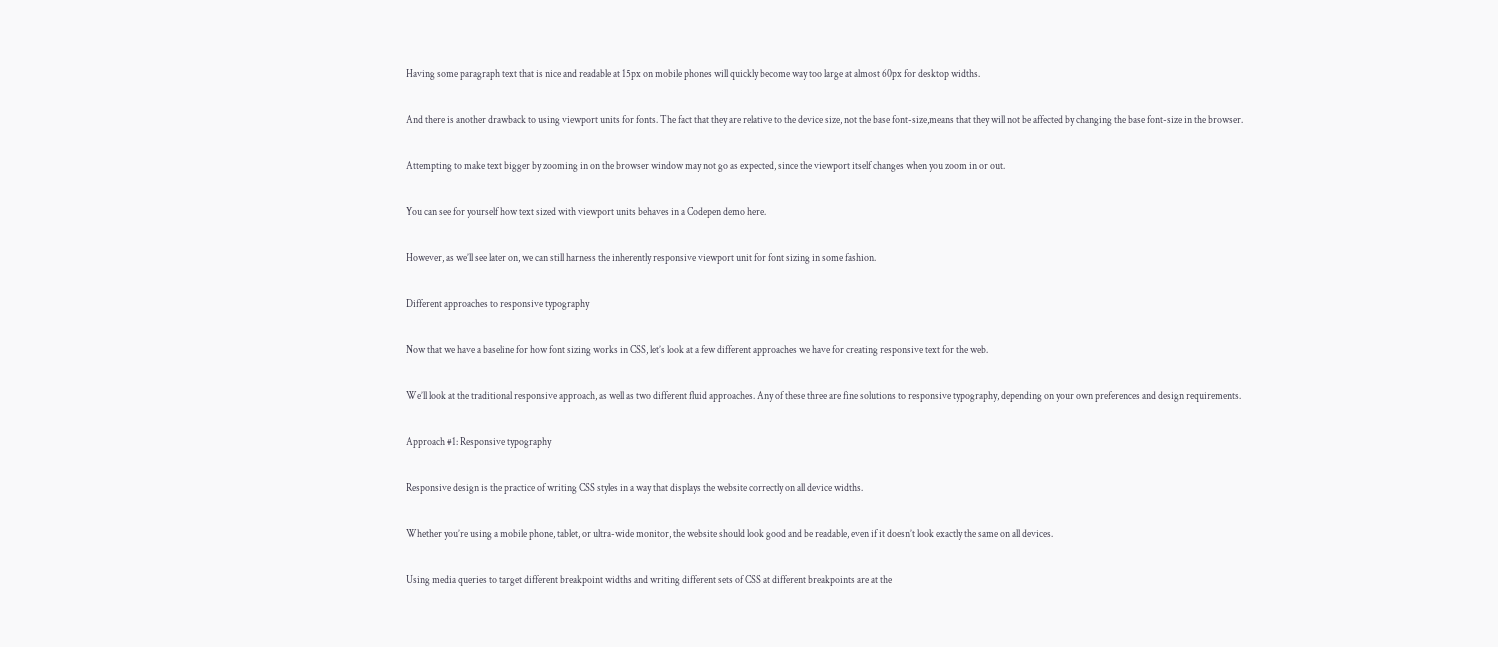Having some paragraph text that is nice and readable at 15px on mobile phones will quickly become way too large at almost 60px for desktop widths.

And there is another drawback to using viewport units for fonts. The fact that they are relative to the device size, not the base font-size,means that they will not be affected by changing the base font-size in the browser.

Attempting to make text bigger by zooming in on the browser window may not go as expected, since the viewport itself changes when you zoom in or out.

You can see for yourself how text sized with viewport units behaves in a Codepen demo here.

However, as we’ll see later on, we can still harness the inherently responsive viewport unit for font sizing in some fashion.

Different approaches to responsive typography

Now that we have a baseline for how font sizing works in CSS, let’s look at a few different approaches we have for creating responsive text for the web.

We’ll look at the traditional responsive approach, as well as two different fluid approaches. Any of these three are fine solutions to responsive typography, depending on your own preferences and design requirements.

Approach #1: Responsive typography

Responsive design is the practice of writing CSS styles in a way that displays the website correctly on all device widths.

Whether you’re using a mobile phone, tablet, or ultra-wide monitor, the website should look good and be readable, even if it doesn’t look exactly the same on all devices.

Using media queries to target different breakpoint widths and writing different sets of CSS at different breakpoints are at the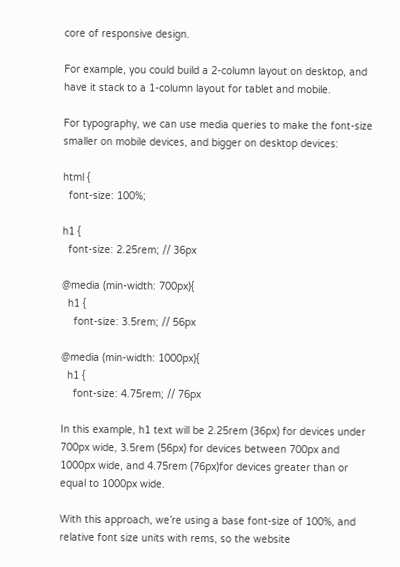core of responsive design.

For example, you could build a 2-column layout on desktop, and have it stack to a 1-column layout for tablet and mobile.

For typography, we can use media queries to make the font-size smaller on mobile devices, and bigger on desktop devices:

html {
  font-size: 100%;

h1 {
  font-size: 2.25rem; // 36px

@media (min-width: 700px){
  h1 {
    font-size: 3.5rem; // 56px

@media (min-width: 1000px){
  h1 {
    font-size: 4.75rem; // 76px

In this example, h1 text will be 2.25rem (36px) for devices under 700px wide, 3.5rem (56px) for devices between 700px and 1000px wide, and 4.75rem (76px)for devices greater than or equal to 1000px wide.

With this approach, we’re using a base font-size of 100%, and relative font size units with rems, so the website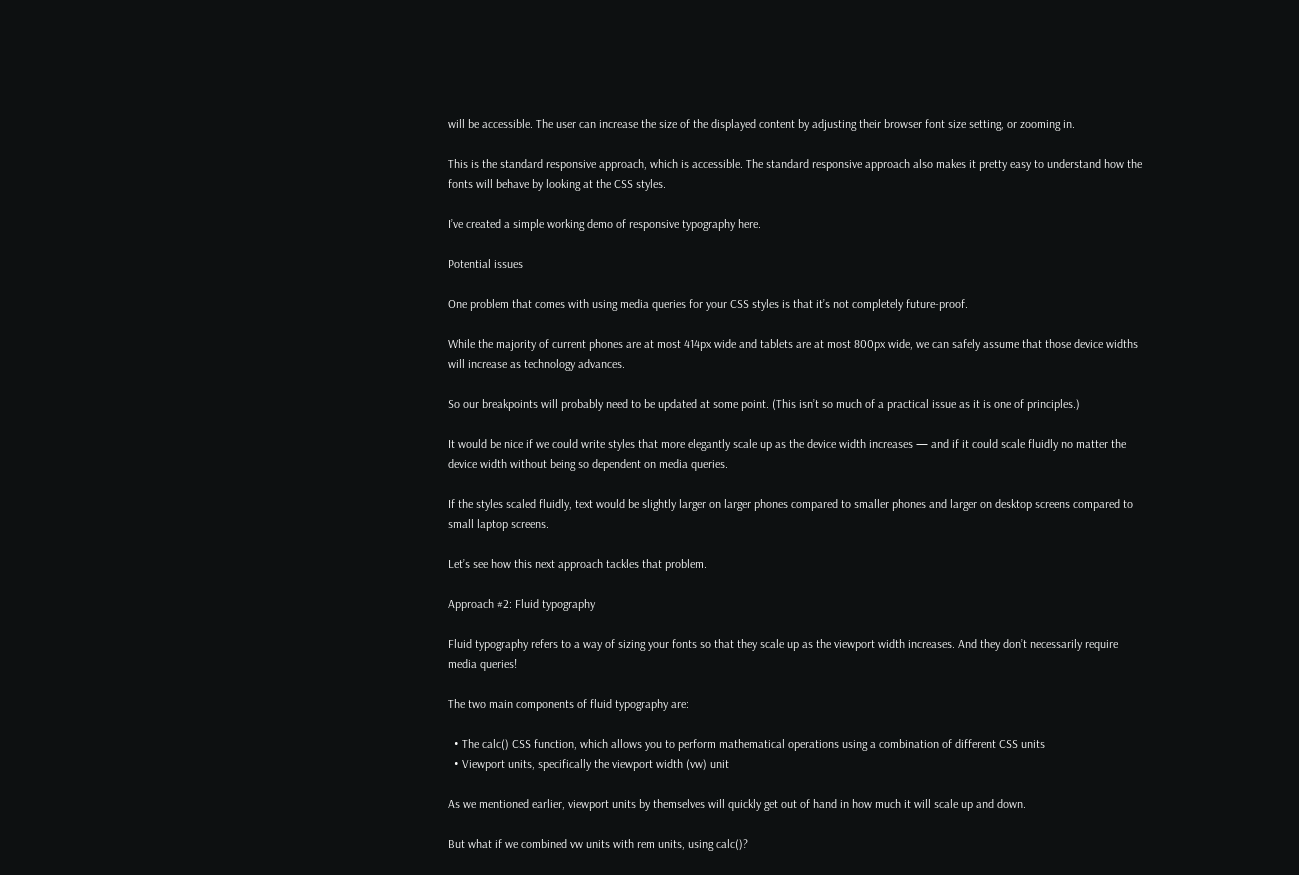will be accessible. The user can increase the size of the displayed content by adjusting their browser font size setting, or zooming in.

This is the standard responsive approach, which is accessible. The standard responsive approach also makes it pretty easy to understand how the fonts will behave by looking at the CSS styles.

I’ve created a simple working demo of responsive typography here.

Potential issues

One problem that comes with using media queries for your CSS styles is that it’s not completely future-proof.

While the majority of current phones are at most 414px wide and tablets are at most 800px wide, we can safely assume that those device widths will increase as technology advances.

So our breakpoints will probably need to be updated at some point. (This isn’t so much of a practical issue as it is one of principles.)

It would be nice if we could write styles that more elegantly scale up as the device width increases — and if it could scale fluidly no matter the device width without being so dependent on media queries.

If the styles scaled fluidly, text would be slightly larger on larger phones compared to smaller phones and larger on desktop screens compared to small laptop screens.

Let’s see how this next approach tackles that problem.

Approach #2: Fluid typography

Fluid typography refers to a way of sizing your fonts so that they scale up as the viewport width increases. And they don’t necessarily require media queries!

The two main components of fluid typography are:

  • The calc() CSS function, which allows you to perform mathematical operations using a combination of different CSS units
  • Viewport units, specifically the viewport width (vw) unit

As we mentioned earlier, viewport units by themselves will quickly get out of hand in how much it will scale up and down.

But what if we combined vw units with rem units, using calc()?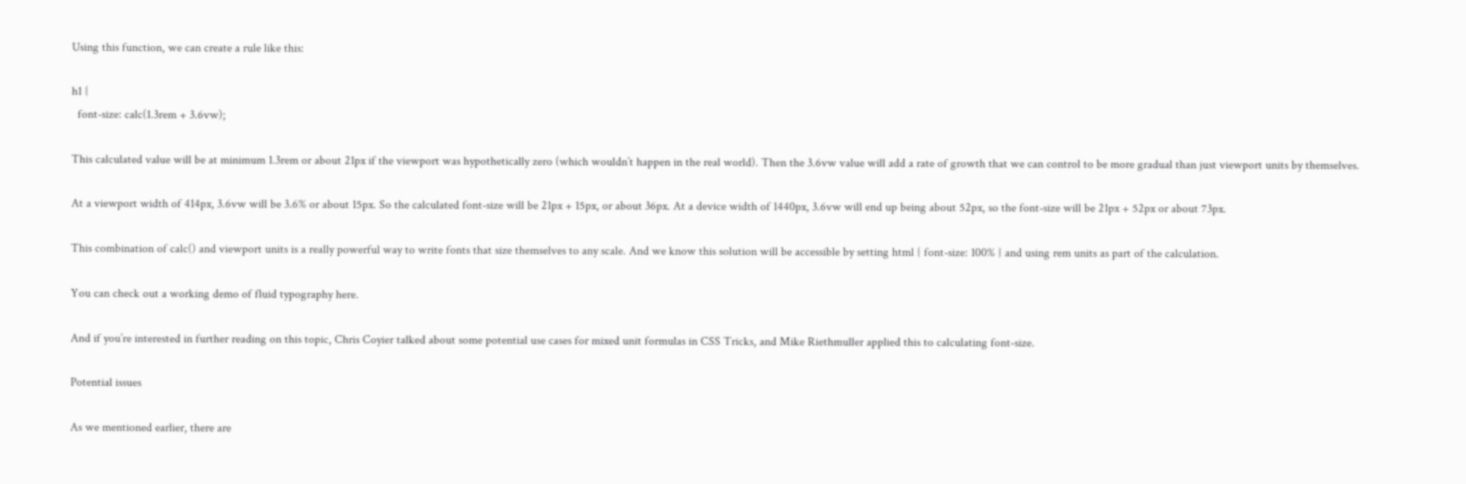Using this function, we can create a rule like this:

h1 {
  font-size: calc(1.3rem + 3.6vw);

This calculated value will be at minimum 1.3rem or about 21px if the viewport was hypothetically zero (which wouldn’t happen in the real world). Then the 3.6vw value will add a rate of growth that we can control to be more gradual than just viewport units by themselves.

At a viewport width of 414px, 3.6vw will be 3.6% or about 15px. So the calculated font-size will be 21px + 15px, or about 36px. At a device width of 1440px, 3.6vw will end up being about 52px, so the font-size will be 21px + 52px or about 73px.

This combination of calc() and viewport units is a really powerful way to write fonts that size themselves to any scale. And we know this solution will be accessible by setting html { font-size: 100% } and using rem units as part of the calculation.

You can check out a working demo of fluid typography here.

And if you’re interested in further reading on this topic, Chris Coyier talked about some potential use cases for mixed unit formulas in CSS Tricks, and Mike Riethmuller applied this to calculating font-size.

Potential issues

As we mentioned earlier, there are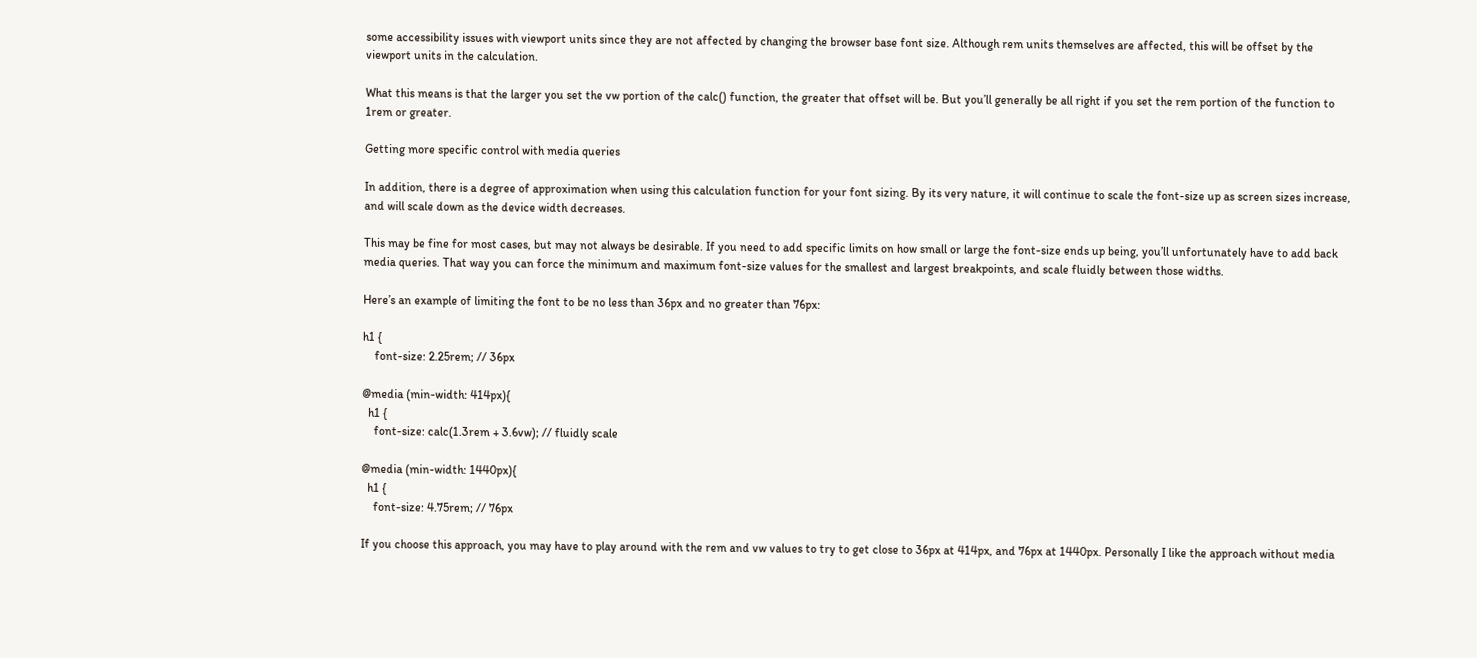some accessibility issues with viewport units since they are not affected by changing the browser base font size. Although rem units themselves are affected, this will be offset by the viewport units in the calculation.

What this means is that the larger you set the vw portion of the calc() function, the greater that offset will be. But you’ll generally be all right if you set the rem portion of the function to 1rem or greater.

Getting more specific control with media queries

In addition, there is a degree of approximation when using this calculation function for your font sizing. By its very nature, it will continue to scale the font-size up as screen sizes increase, and will scale down as the device width decreases.

This may be fine for most cases, but may not always be desirable. If you need to add specific limits on how small or large the font-size ends up being, you’ll unfortunately have to add back media queries. That way you can force the minimum and maximum font-size values for the smallest and largest breakpoints, and scale fluidly between those widths.

Here’s an example of limiting the font to be no less than 36px and no greater than 76px:

h1 {
    font-size: 2.25rem; // 36px

@media (min-width: 414px){
  h1 {
    font-size: calc(1.3rem + 3.6vw); // fluidly scale

@media (min-width: 1440px){
  h1 {
    font-size: 4.75rem; // 76px

If you choose this approach, you may have to play around with the rem and vw values to try to get close to 36px at 414px, and 76px at 1440px. Personally I like the approach without media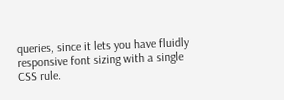queries, since it lets you have fluidly responsive font sizing with a single CSS rule.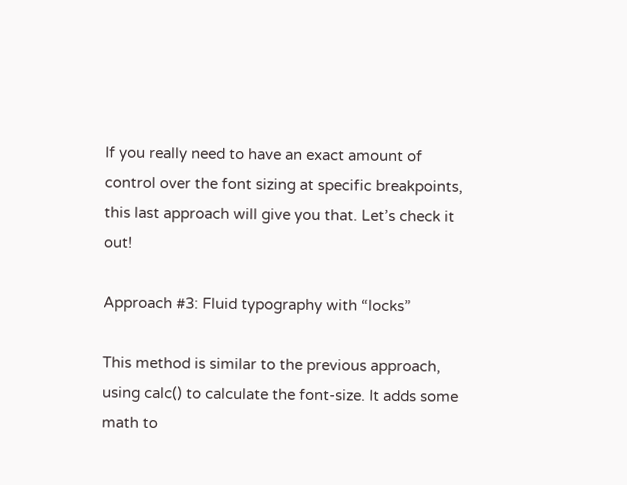If you really need to have an exact amount of control over the font sizing at specific breakpoints, this last approach will give you that. Let’s check it out!

Approach #3: Fluid typography with “locks”

This method is similar to the previous approach, using calc() to calculate the font-size. It adds some math to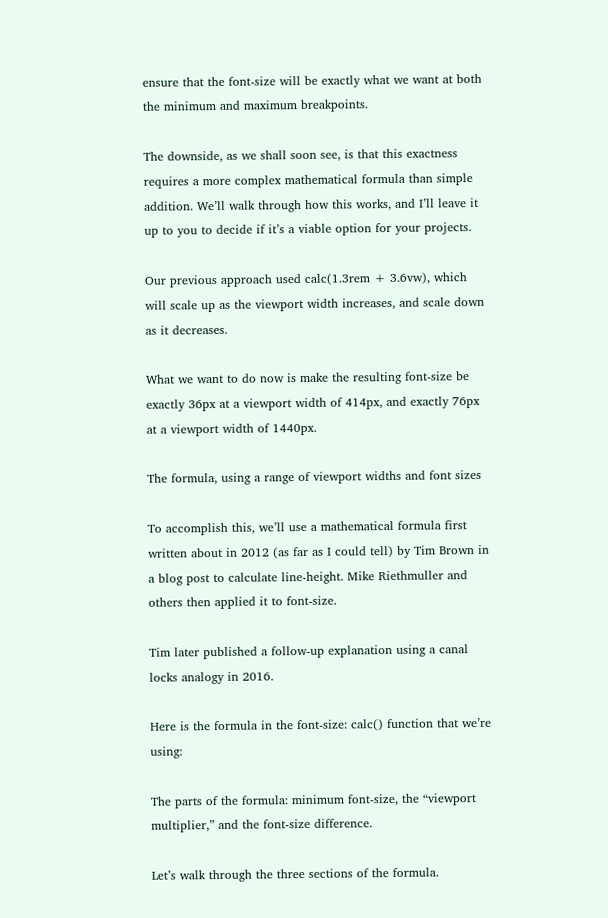ensure that the font-size will be exactly what we want at both the minimum and maximum breakpoints.

The downside, as we shall soon see, is that this exactness requires a more complex mathematical formula than simple addition. We’ll walk through how this works, and I’ll leave it up to you to decide if it’s a viable option for your projects.

Our previous approach used calc(1.3rem + 3.6vw), which will scale up as the viewport width increases, and scale down as it decreases.

What we want to do now is make the resulting font-size be exactly 36px at a viewport width of 414px, and exactly 76px at a viewport width of 1440px.

The formula, using a range of viewport widths and font sizes

To accomplish this, we’ll use a mathematical formula first written about in 2012 (as far as I could tell) by Tim Brown in a blog post to calculate line-height. Mike Riethmuller and others then applied it to font-size.

Tim later published a follow-up explanation using a canal locks analogy in 2016.

Here is the formula in the font-size: calc() function that we’re using:

The parts of the formula: minimum font-size, the “viewport multiplier,” and the font-size difference.

Let’s walk through the three sections of the formula.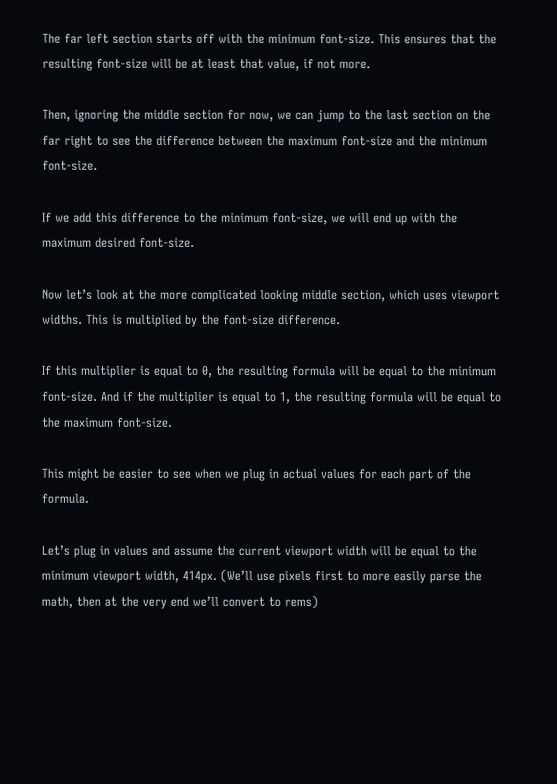The far left section starts off with the minimum font-size. This ensures that the resulting font-size will be at least that value, if not more.

Then, ignoring the middle section for now, we can jump to the last section on the far right to see the difference between the maximum font-size and the minimum font-size.

If we add this difference to the minimum font-size, we will end up with the maximum desired font-size.

Now let’s look at the more complicated looking middle section, which uses viewport widths. This is multiplied by the font-size difference.

If this multiplier is equal to 0, the resulting formula will be equal to the minimum font-size. And if the multiplier is equal to 1, the resulting formula will be equal to the maximum font-size.

This might be easier to see when we plug in actual values for each part of the formula.

Let’s plug in values and assume the current viewport width will be equal to the minimum viewport width, 414px. (We’ll use pixels first to more easily parse the math, then at the very end we’ll convert to rems)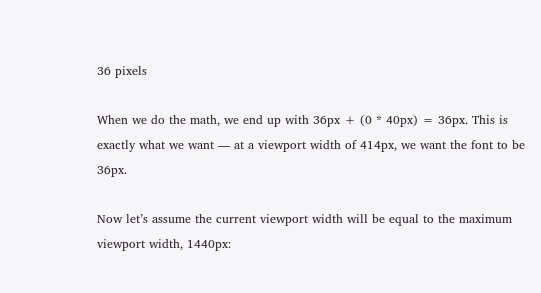36 pixels

When we do the math, we end up with 36px + (0 * 40px) = 36px. This is exactly what we want — at a viewport width of 414px, we want the font to be 36px.

Now let’s assume the current viewport width will be equal to the maximum viewport width, 1440px: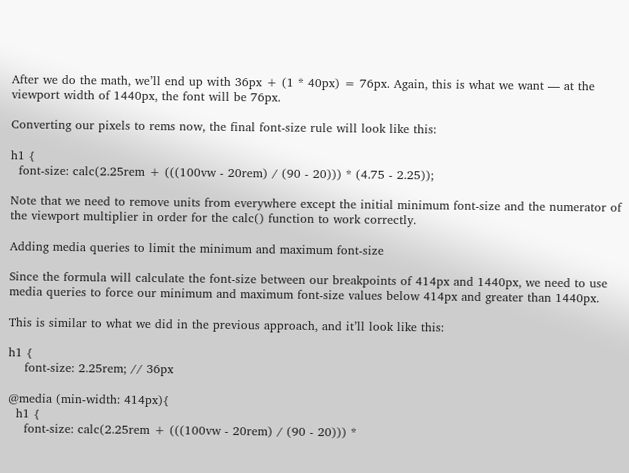After we do the math, we’ll end up with 36px + (1 * 40px) = 76px. Again, this is what we want — at the viewport width of 1440px, the font will be 76px.

Converting our pixels to rems now, the final font-size rule will look like this:

h1 {
  font-size: calc(2.25rem + (((100vw - 20rem) / (90 - 20))) * (4.75 - 2.25));

Note that we need to remove units from everywhere except the initial minimum font-size and the numerator of the viewport multiplier in order for the calc() function to work correctly.

Adding media queries to limit the minimum and maximum font-size

Since the formula will calculate the font-size between our breakpoints of 414px and 1440px, we need to use media queries to force our minimum and maximum font-size values below 414px and greater than 1440px.

This is similar to what we did in the previous approach, and it’ll look like this:

h1 {
    font-size: 2.25rem; // 36px

@media (min-width: 414px){
  h1 {
    font-size: calc(2.25rem + (((100vw - 20rem) / (90 - 20))) *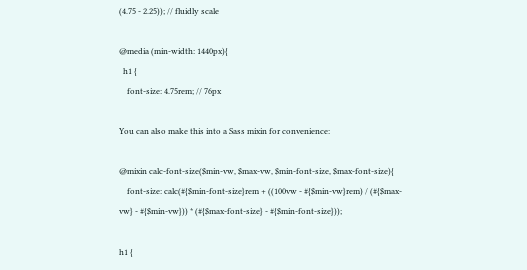(4.75 - 2.25)); // fluidly scale

@media (min-width: 1440px){
  h1 {
    font-size: 4.75rem; // 76px

You can also make this into a Sass mixin for convenience:

@mixin calc-font-size($min-vw, $max-vw, $min-font-size, $max-font-size){
    font-size: calc(#{$min-font-size}rem + ((100vw - #{$min-vw}rem) / (#{$max-vw} - #{$min-vw})) * (#{$max-font-size} - #{$min-font-size}));

h1 {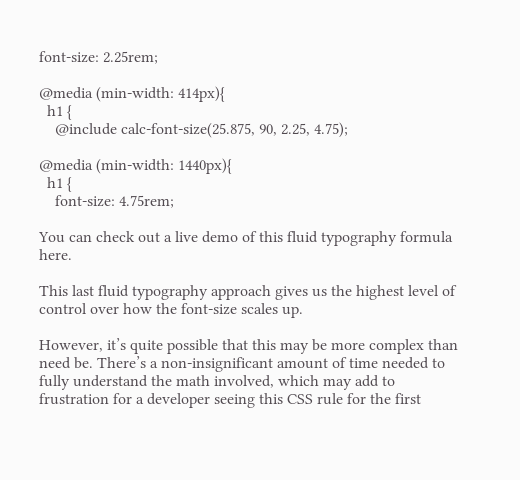font-size: 2.25rem;

@media (min-width: 414px){
  h1 {
    @include calc-font-size(25.875, 90, 2.25, 4.75);

@media (min-width: 1440px){
  h1 {
    font-size: 4.75rem;

You can check out a live demo of this fluid typography formula here.

This last fluid typography approach gives us the highest level of control over how the font-size scales up.

However, it’s quite possible that this may be more complex than need be. There’s a non-insignificant amount of time needed to fully understand the math involved, which may add to frustration for a developer seeing this CSS rule for the first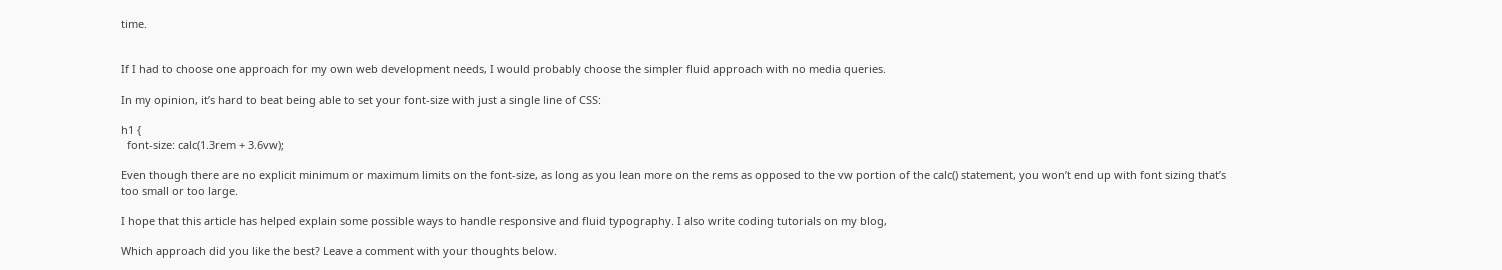time.


If I had to choose one approach for my own web development needs, I would probably choose the simpler fluid approach with no media queries.

In my opinion, it’s hard to beat being able to set your font-size with just a single line of CSS:

h1 {
  font-size: calc(1.3rem + 3.6vw);

Even though there are no explicit minimum or maximum limits on the font-size, as long as you lean more on the rems as opposed to the vw portion of the calc() statement, you won’t end up with font sizing that’s too small or too large.

I hope that this article has helped explain some possible ways to handle responsive and fluid typography. I also write coding tutorials on my blog,

Which approach did you like the best? Leave a comment with your thoughts below.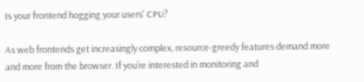Is your frontend hogging your users' CPU?

As web frontends get increasingly complex, resource-greedy features demand more and more from the browser. If you’re interested in monitoring and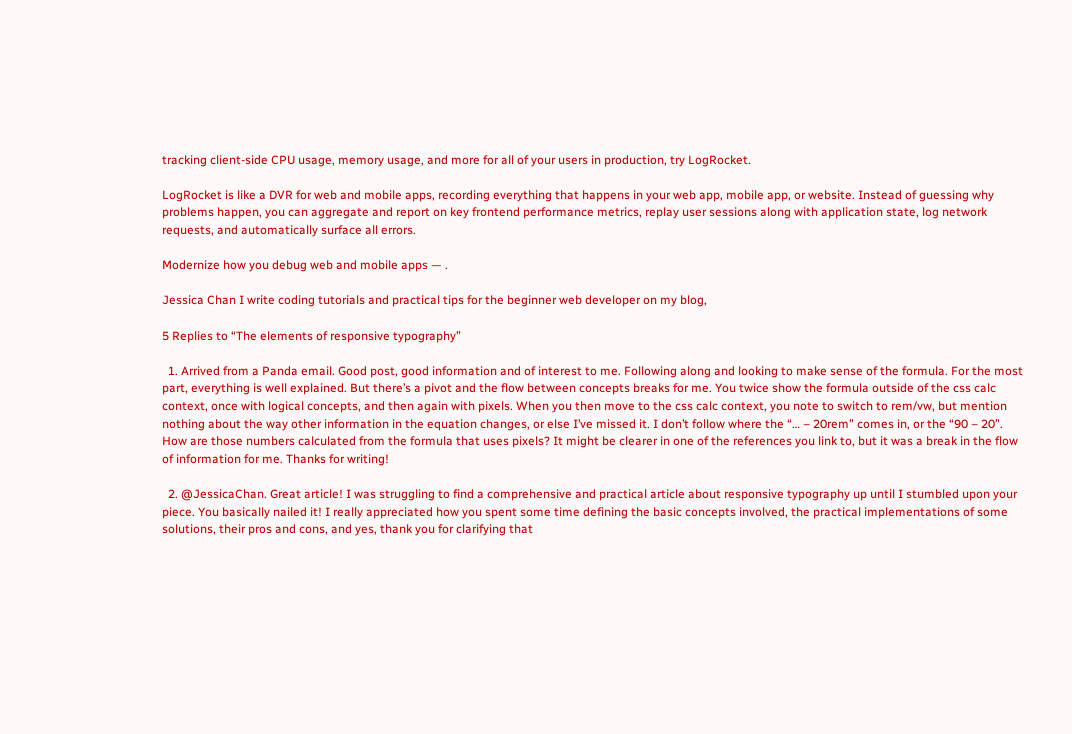tracking client-side CPU usage, memory usage, and more for all of your users in production, try LogRocket.

LogRocket is like a DVR for web and mobile apps, recording everything that happens in your web app, mobile app, or website. Instead of guessing why problems happen, you can aggregate and report on key frontend performance metrics, replay user sessions along with application state, log network requests, and automatically surface all errors.

Modernize how you debug web and mobile apps — .

Jessica Chan I write coding tutorials and practical tips for the beginner web developer on my blog,

5 Replies to “The elements of responsive typography”

  1. Arrived from a Panda email. Good post, good information and of interest to me. Following along and looking to make sense of the formula. For the most part, everything is well explained. But there’s a pivot and the flow between concepts breaks for me. You twice show the formula outside of the css calc context, once with logical concepts, and then again with pixels. When you then move to the css calc context, you note to switch to rem/vw, but mention nothing about the way other information in the equation changes, or else I’ve missed it. I don’t follow where the “… – 20rem” comes in, or the “90 – 20”. How are those numbers calculated from the formula that uses pixels? It might be clearer in one of the references you link to, but it was a break in the flow of information for me. Thanks for writing!

  2. @JessicaChan. Great article! I was struggling to find a comprehensive and practical article about responsive typography up until I stumbled upon your piece. You basically nailed it! I really appreciated how you spent some time defining the basic concepts involved, the practical implementations of some solutions, their pros and cons, and yes, thank you for clarifying that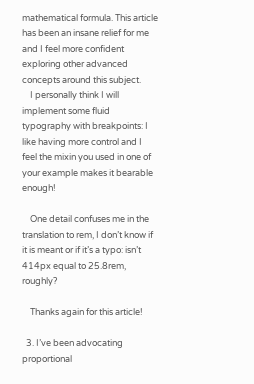mathematical formula. This article has been an insane relief for me and I feel more confident exploring other advanced concepts around this subject.
    I personally think I will implement some fluid typography with breakpoints: I like having more control and I feel the mixin you used in one of your example makes it bearable enough!

    One detail confuses me in the translation to rem, I don’t know if it is meant or if it’s a typo: isn’t 414px equal to 25.8rem, roughly?

    Thanks again for this article!

  3. I’ve been advocating proportional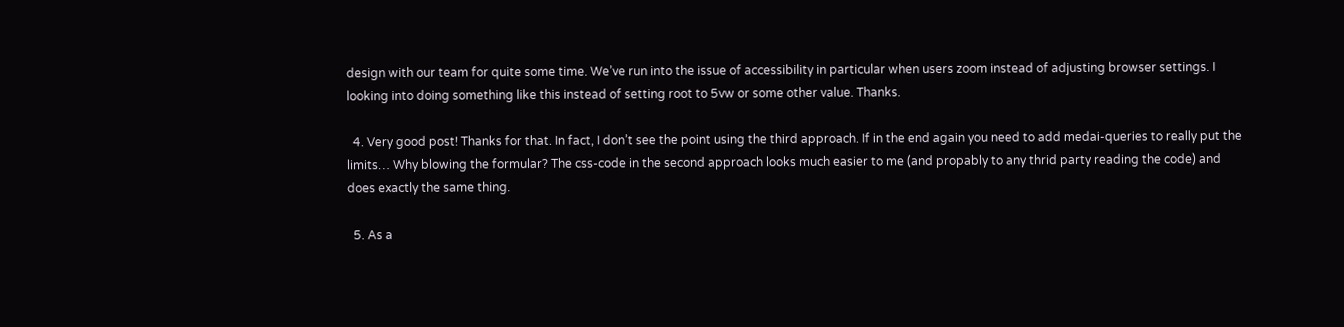design with our team for quite some time. We’ve run into the issue of accessibility in particular when users zoom instead of adjusting browser settings. I looking into doing something like this instead of setting root to 5vw or some other value. Thanks.

  4. Very good post! Thanks for that. In fact, I don’t see the point using the third approach. If in the end again you need to add medai-queries to really put the limits… Why blowing the formular? The css-code in the second approach looks much easier to me (and propably to any thrid party reading the code) and does exactly the same thing.

  5. As a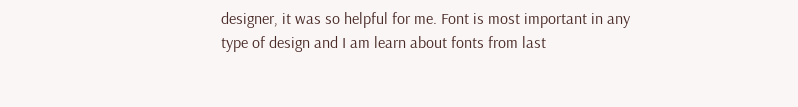designer, it was so helpful for me. Font is most important in any type of design and I am learn about fonts from last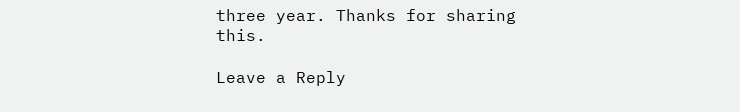three year. Thanks for sharing this.

Leave a Reply